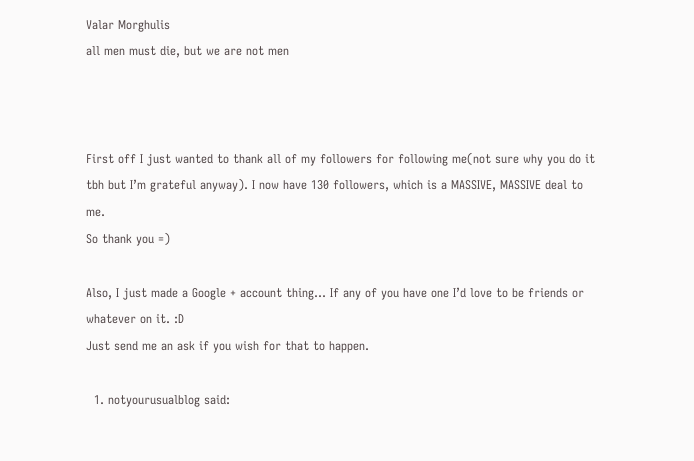Valar Morghulis
all men must die, but we are not men



First off I just wanted to thank all of my followers for following me(not sure why you do it tbh but I’m grateful anyway). I now have 130 followers, which is a MASSIVE, MASSIVE deal to me.
So thank you =)

Also, I just made a Google + account thing… If any of you have one I’d love to be friends or whatever on it. :D
Just send me an ask if you wish for that to happen.

  1. notyourusualblog said: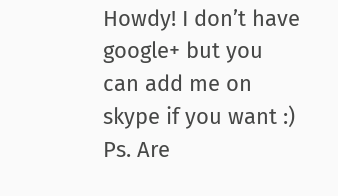Howdy! I don’t have google+ but you can add me on skype if you want :) Ps. Are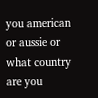you american or aussie or what country are you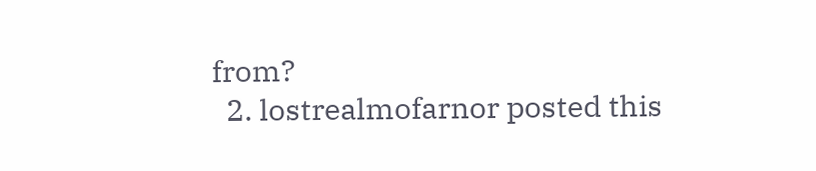from?
  2. lostrealmofarnor posted this